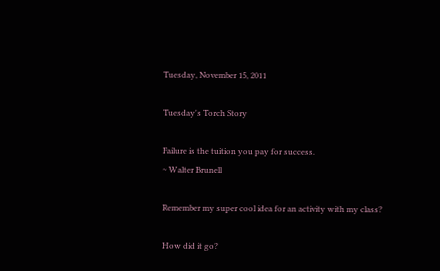Tuesday, November 15, 2011

Tuesday's Torch Story

Failure is the tuition you pay for success.
~ Walter Brunell

Remember my super cool idea for an activity with my class?

How did it go?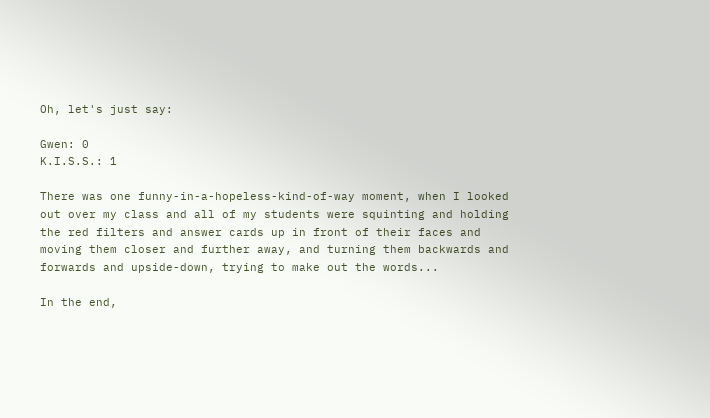Oh, let's just say:

Gwen: 0
K.I.S.S.: 1

There was one funny-in-a-hopeless-kind-of-way moment, when I looked out over my class and all of my students were squinting and holding the red filters and answer cards up in front of their faces and moving them closer and further away, and turning them backwards and forwards and upside-down, trying to make out the words...

In the end,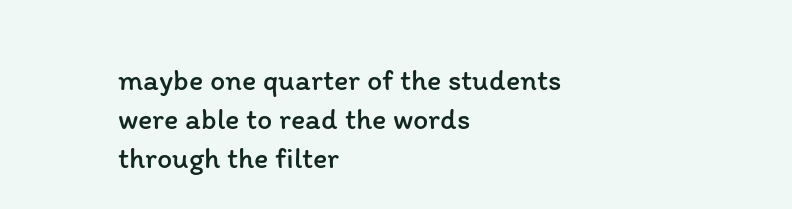maybe one quarter of the students were able to read the words through the filter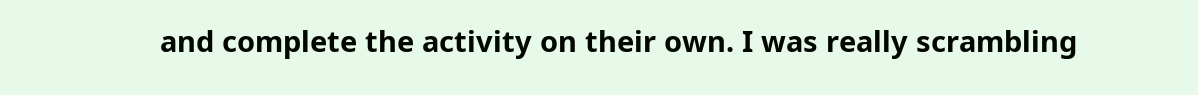and complete the activity on their own. I was really scrambling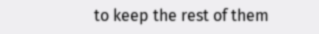to keep the rest of them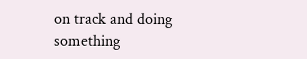on track and doing something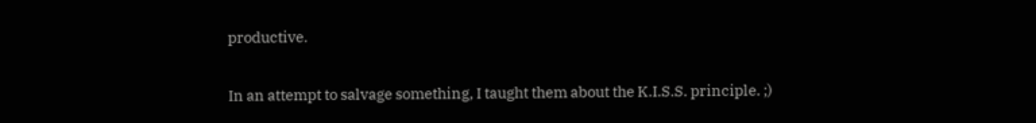productive.

In an attempt to salvage something, I taught them about the K.I.S.S. principle. ;)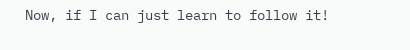Now, if I can just learn to follow it!